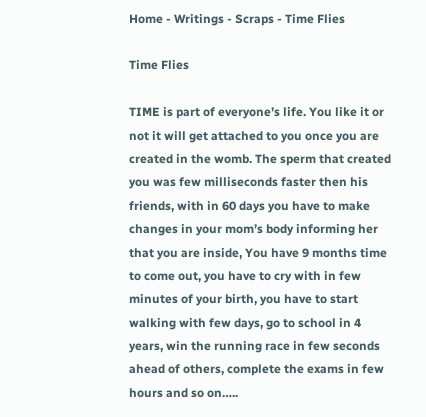Home - Writings - Scraps - Time Flies

Time Flies

TIME is part of everyone’s life. You like it or not it will get attached to you once you are created in the womb. The sperm that created you was few milliseconds faster then his friends, with in 60 days you have to make changes in your mom’s body informing her that you are inside, You have 9 months time to come out, you have to cry with in few minutes of your birth, you have to start walking with few days, go to school in 4 years, win the running race in few seconds ahead of others, complete the exams in few hours and so on…..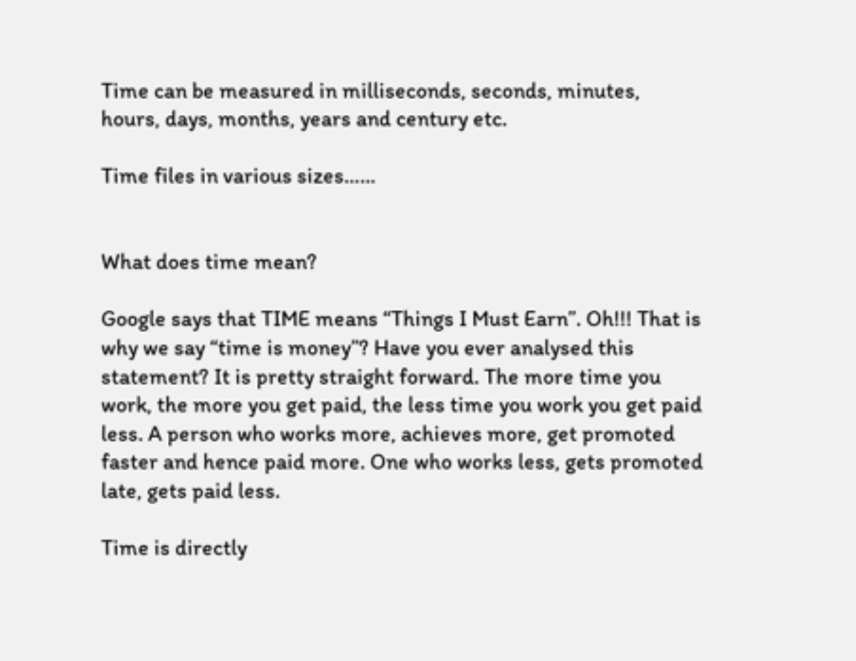Time can be measured in milliseconds, seconds, minutes, hours, days, months, years and century etc.

Time files in various sizes……


What does time mean?

Google says that TIME means “Things I Must Earn”. Oh!!! That is why we say “time is money”? Have you ever analysed this statement? It is pretty straight forward. The more time you work, the more you get paid, the less time you work you get paid less. A person who works more, achieves more, get promoted faster and hence paid more. One who works less, gets promoted late, gets paid less.

Time is directly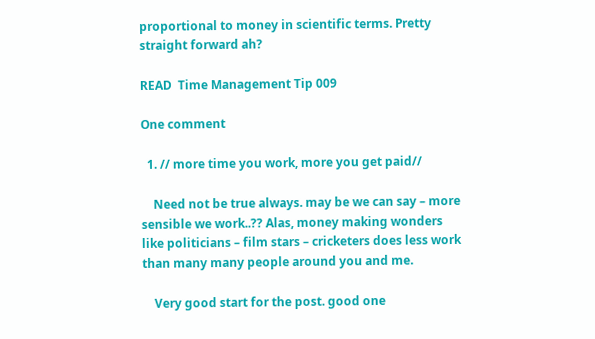proportional to money in scientific terms. Pretty straight forward ah?

READ  Time Management Tip 009

One comment

  1. // more time you work, more you get paid//

    Need not be true always. may be we can say – more sensible we work..?? Alas, money making wonders like politicians – film stars – cricketers does less work than many many people around you and me.

    Very good start for the post. good one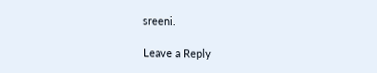sreeni.

Leave a Reply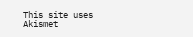This site uses Akismet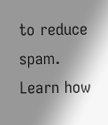to reduce spam. Learn how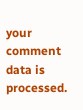your comment data is processed.